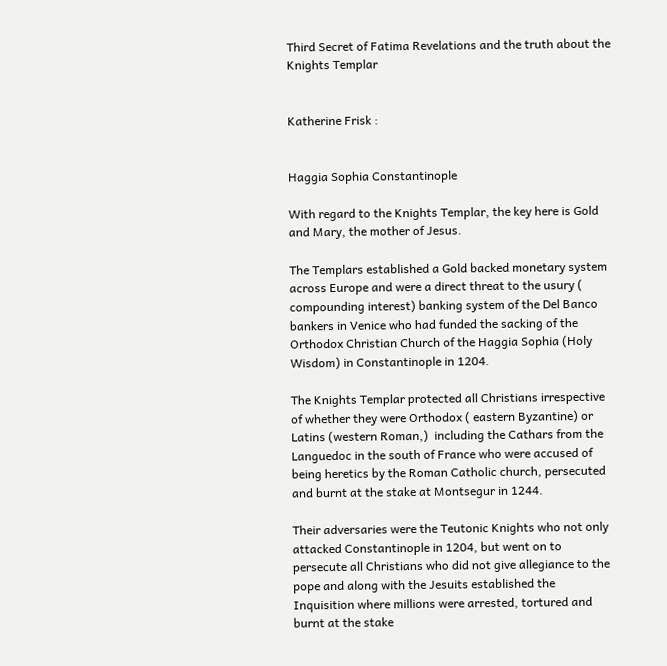Third Secret of Fatima Revelations and the truth about the Knights Templar


Katherine Frisk :


Haggia Sophia Constantinople

With regard to the Knights Templar, the key here is Gold and Mary, the mother of Jesus.

The Templars established a Gold backed monetary system across Europe and were a direct threat to the usury ( compounding interest) banking system of the Del Banco bankers in Venice who had funded the sacking of the Orthodox Christian Church of the Haggia Sophia (Holy Wisdom) in Constantinople in 1204.

The Knights Templar protected all Christians irrespective of whether they were Orthodox ( eastern Byzantine) or Latins (western Roman,)  including the Cathars from the Languedoc in the south of France who were accused of being heretics by the Roman Catholic church, persecuted and burnt at the stake at Montsegur in 1244.

Their adversaries were the Teutonic Knights who not only attacked Constantinople in 1204, but went on to persecute all Christians who did not give allegiance to the pope and along with the Jesuits established the Inquisition where millions were arrested, tortured and burnt at the stake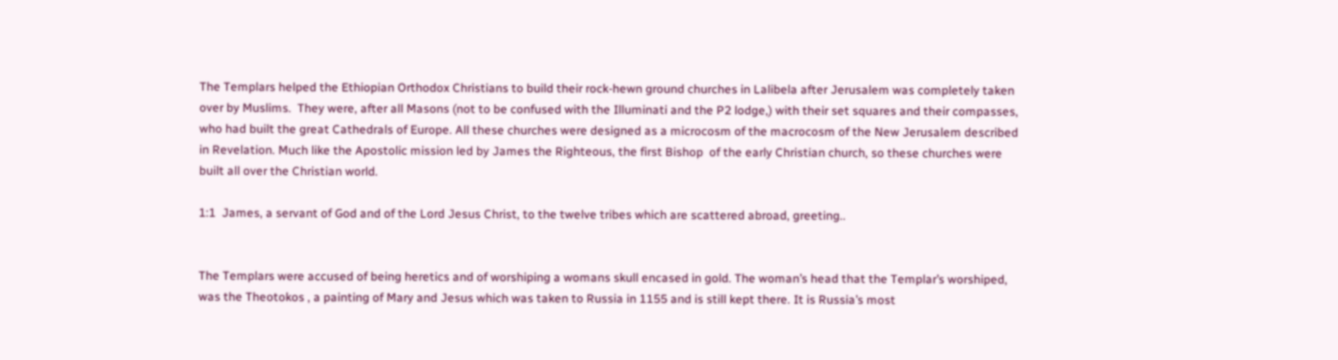The Templars helped the Ethiopian Orthodox Christians to build their rock-hewn ground churches in Lalibela after Jerusalem was completely taken over by Muslims.  They were, after all Masons (not to be confused with the Illuminati and the P2 lodge,) with their set squares and their compasses, who had built the great Cathedrals of Europe. All these churches were designed as a microcosm of the macrocosm of the New Jerusalem described in Revelation. Much like the Apostolic mission led by James the Righteous, the first Bishop  of the early Christian church, so these churches were built all over the Christian world.

1:1  James, a servant of God and of the Lord Jesus Christ, to the twelve tribes which are scattered abroad, greeting..


The Templars were accused of being heretics and of worshiping a womans skull encased in gold. The woman’s head that the Templar’s worshiped, was the Theotokos , a painting of Mary and Jesus which was taken to Russia in 1155 and is still kept there. It is Russia’s most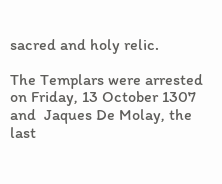sacred and holy relic.

The Templars were arrested on Friday, 13 October 1307 and  Jaques De Molay, the last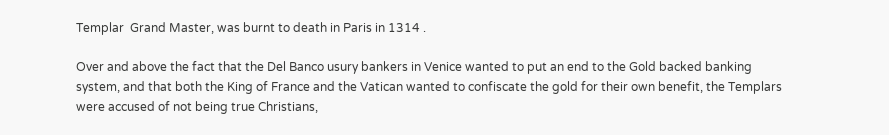Templar  Grand Master, was burnt to death in Paris in 1314 .

Over and above the fact that the Del Banco usury bankers in Venice wanted to put an end to the Gold backed banking system, and that both the King of France and the Vatican wanted to confiscate the gold for their own benefit, the Templars were accused of not being true Christians,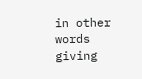in other words giving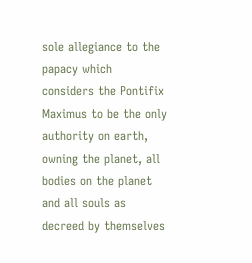sole allegiance to the papacy which considers the Pontifix Maximus to be the only authority on earth, owning the planet, all bodies on the planet and all souls as decreed by themselves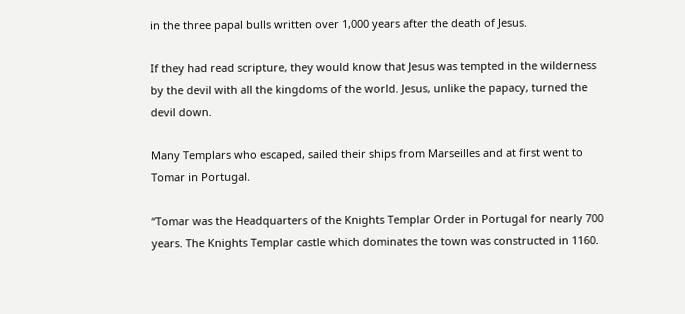in the three papal bulls written over 1,000 years after the death of Jesus.

If they had read scripture, they would know that Jesus was tempted in the wilderness by the devil with all the kingdoms of the world. Jesus, unlike the papacy, turned the devil down.

Many Templars who escaped, sailed their ships from Marseilles and at first went to Tomar in Portugal.

“Tomar was the Headquarters of the Knights Templar Order in Portugal for nearly 700 years. The Knights Templar castle which dominates the town was constructed in 1160.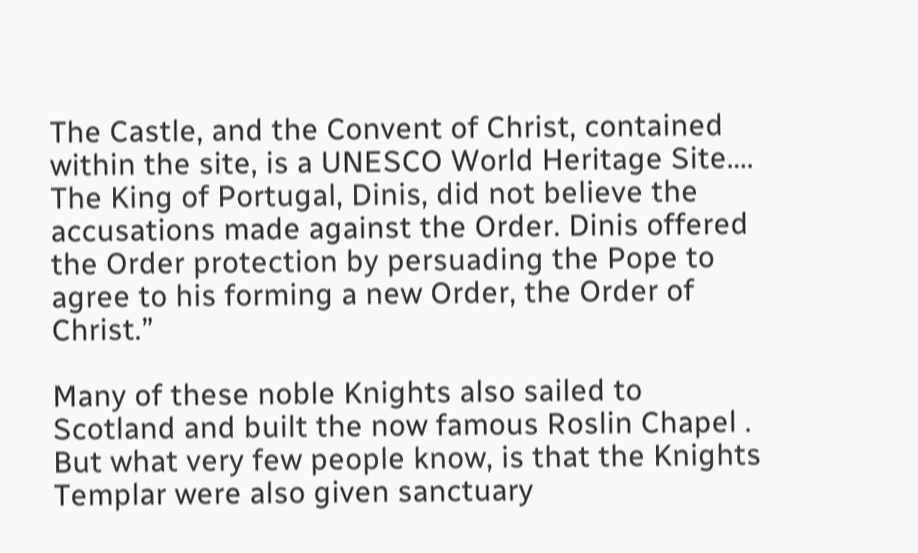The Castle, and the Convent of Christ, contained within the site, is a UNESCO World Heritage Site…. The King of Portugal, Dinis, did not believe the accusations made against the Order. Dinis offered the Order protection by persuading the Pope to agree to his forming a new Order, the Order of Christ.”

Many of these noble Knights also sailed to Scotland and built the now famous Roslin Chapel . But what very few people know, is that the Knights Templar were also given sanctuary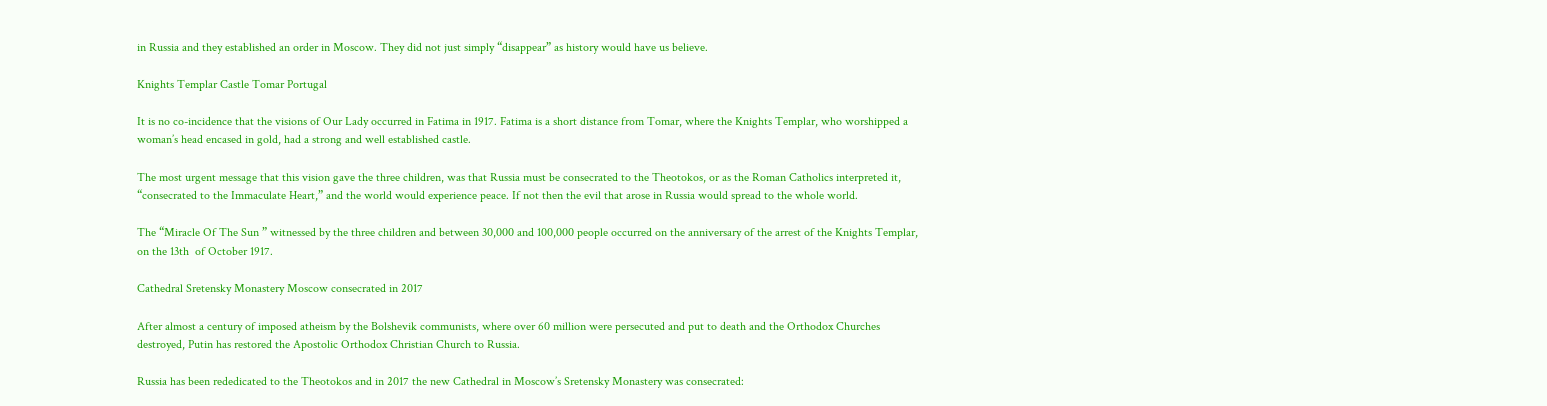in Russia and they established an order in Moscow. They did not just simply “disappear” as history would have us believe.

Knights Templar Castle Tomar Portugal

It is no co-incidence that the visions of Our Lady occurred in Fatima in 1917. Fatima is a short distance from Tomar, where the Knights Templar, who worshipped a woman’s head encased in gold, had a strong and well established castle.

The most urgent message that this vision gave the three children, was that Russia must be consecrated to the Theotokos, or as the Roman Catholics interpreted it, “consecrated to the Immaculate Heart,” and the world would experience peace. If not then the evil that arose in Russia would spread to the whole world.

The “Miracle Of The Sun ” witnessed by the three children and between 30,000 and 100,000 people occurred on the anniversary of the arrest of the Knights Templar, on the 13th  of October 1917.

Cathedral Sretensky Monastery Moscow consecrated in 2017

After almost a century of imposed atheism by the Bolshevik communists, where over 60 million were persecuted and put to death and the Orthodox Churches destroyed, Putin has restored the Apostolic Orthodox Christian Church to Russia.

Russia has been rededicated to the Theotokos and in 2017 the new Cathedral in Moscow’s Sretensky Monastery was consecrated: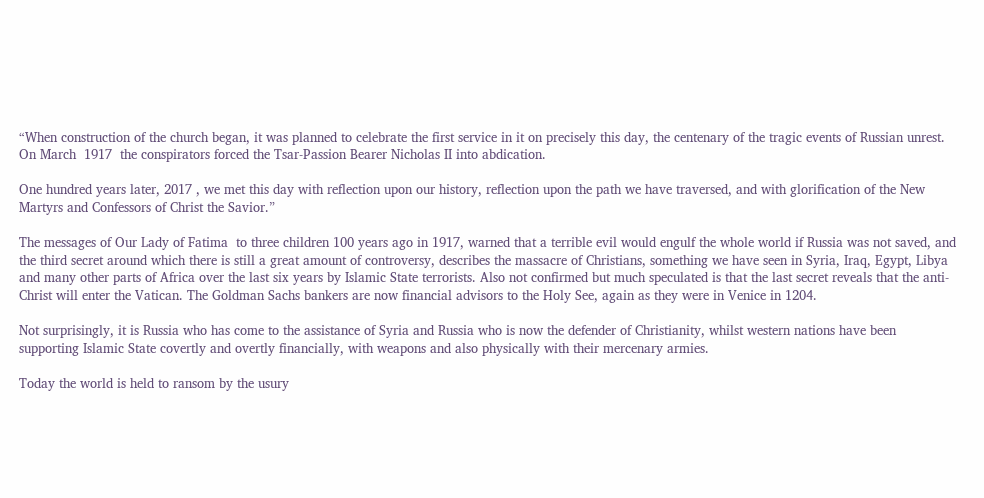“When construction of the church began, it was planned to celebrate the first service in it on precisely this day, the centenary of the tragic events of Russian unrest. On March  1917  the conspirators forced the Tsar-Passion Bearer Nicholas II into abdication.

One hundred years later, 2017 , we met this day with reflection upon our history, reflection upon the path we have traversed, and with glorification of the New Martyrs and Confessors of Christ the Savior.”

The messages of Our Lady of Fatima  to three children 100 years ago in 1917, warned that a terrible evil would engulf the whole world if Russia was not saved, and the third secret around which there is still a great amount of controversy, describes the massacre of Christians, something we have seen in Syria, Iraq, Egypt, Libya and many other parts of Africa over the last six years by Islamic State terrorists. Also not confirmed but much speculated is that the last secret reveals that the anti-Christ will enter the Vatican. The Goldman Sachs bankers are now financial advisors to the Holy See, again as they were in Venice in 1204.

Not surprisingly, it is Russia who has come to the assistance of Syria and Russia who is now the defender of Christianity, whilst western nations have been supporting Islamic State covertly and overtly financially, with weapons and also physically with their mercenary armies.

Today the world is held to ransom by the usury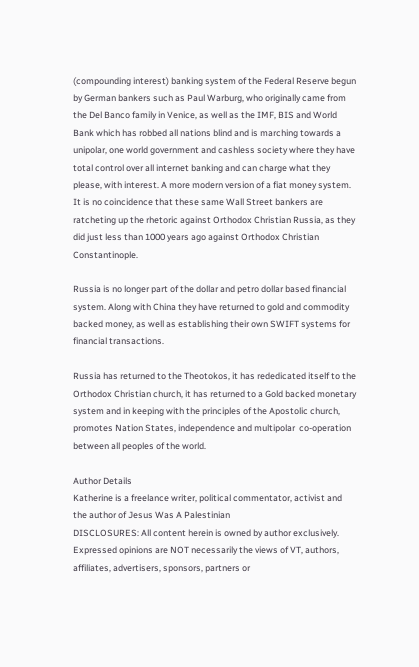(compounding interest) banking system of the Federal Reserve begun by German bankers such as Paul Warburg, who originally came from the Del Banco family in Venice, as well as the IMF, BIS and World Bank which has robbed all nations blind and is marching towards a unipolar, one world government and cashless society where they have total control over all internet banking and can charge what they please, with interest. A more modern version of a fiat money system. It is no coincidence that these same Wall Street bankers are ratcheting up the rhetoric against Orthodox Christian Russia, as they did just less than 1000 years ago against Orthodox Christian Constantinople.

Russia is no longer part of the dollar and petro dollar based financial system. Along with China they have returned to gold and commodity backed money, as well as establishing their own SWIFT systems for financial transactions.

Russia has returned to the Theotokos, it has rededicated itself to the Orthodox Christian church, it has returned to a Gold backed monetary system and in keeping with the principles of the Apostolic church, promotes Nation States, independence and multipolar  co-operation between all peoples of the world.

Author Details
Katherine is a freelance writer, political commentator, activist and the author of Jesus Was A Palestinian
DISCLOSURES: All content herein is owned by author exclusively.  Expressed opinions are NOT necessarily the views of VT, authors, affiliates, advertisers, sponsors, partners or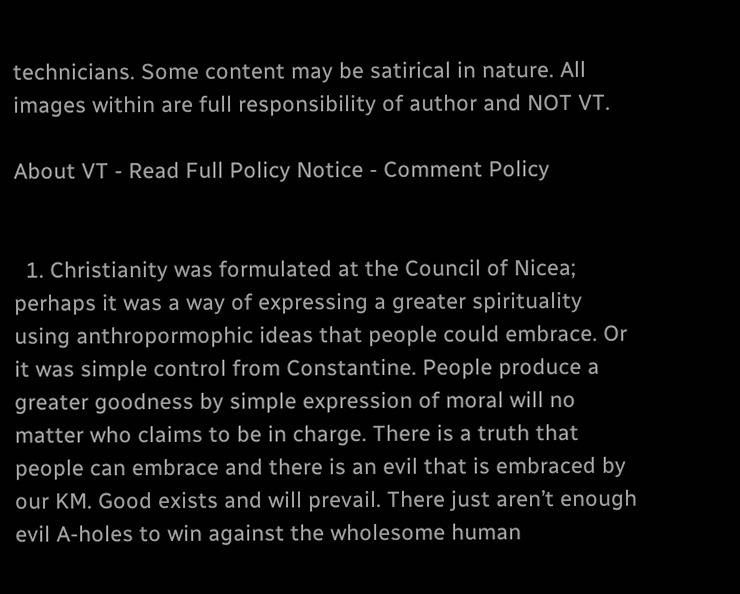technicians. Some content may be satirical in nature. All images within are full responsibility of author and NOT VT.

About VT - Read Full Policy Notice - Comment Policy


  1. Christianity was formulated at the Council of Nicea; perhaps it was a way of expressing a greater spirituality using anthropormophic ideas that people could embrace. Or it was simple control from Constantine. People produce a greater goodness by simple expression of moral will no matter who claims to be in charge. There is a truth that people can embrace and there is an evil that is embraced by our KM. Good exists and will prevail. There just aren’t enough evil A-holes to win against the wholesome human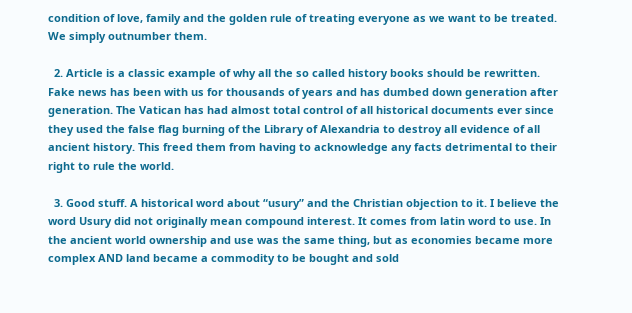condition of love, family and the golden rule of treating everyone as we want to be treated. We simply outnumber them.

  2. Article is a classic example of why all the so called history books should be rewritten. Fake news has been with us for thousands of years and has dumbed down generation after generation. The Vatican has had almost total control of all historical documents ever since they used the false flag burning of the Library of Alexandria to destroy all evidence of all ancient history. This freed them from having to acknowledge any facts detrimental to their right to rule the world.

  3. Good stuff. A historical word about “usury” and the Christian objection to it. I believe the word Usury did not originally mean compound interest. It comes from latin word to use. In the ancient world ownership and use was the same thing, but as economies became more complex AND land became a commodity to be bought and sold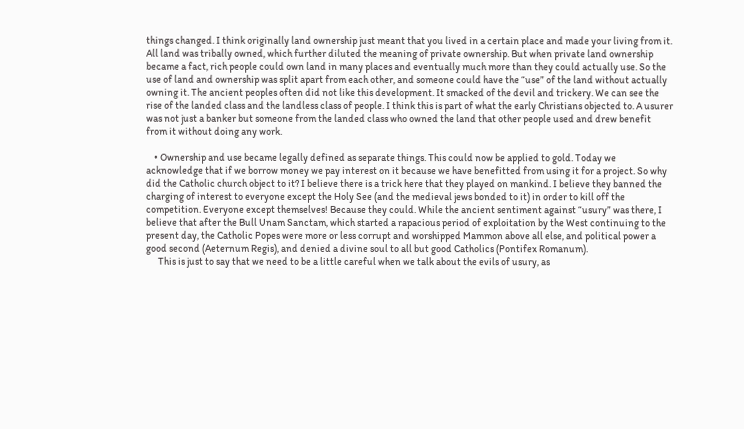things changed. I think originally land ownership just meant that you lived in a certain place and made your living from it. All land was tribally owned, which further diluted the meaning of private ownership. But when private land ownership became a fact, rich people could own land in many places and eventually much more than they could actually use. So the use of land and ownership was split apart from each other, and someone could have the “use” of the land without actually owning it. The ancient peoples often did not like this development. It smacked of the devil and trickery. We can see the rise of the landed class and the landless class of people. I think this is part of what the early Christians objected to. A usurer was not just a banker but someone from the landed class who owned the land that other people used and drew benefit from it without doing any work.

    • Ownership and use became legally defined as separate things. This could now be applied to gold. Today we acknowledge that if we borrow money we pay interest on it because we have benefitted from using it for a project. So why did the Catholic church object to it? I believe there is a trick here that they played on mankind. I believe they banned the charging of interest to everyone except the Holy See (and the medieval jews bonded to it) in order to kill off the competition. Everyone except themselves! Because they could. While the ancient sentiment against “usury” was there, I believe that after the Bull Unam Sanctam, which started a rapacious period of exploitation by the West continuing to the present day, the Catholic Popes were more or less corrupt and worshipped Mammon above all else, and political power a good second (Aeternum Regis), and denied a divine soul to all but good Catholics (Pontifex Romanum).
      This is just to say that we need to be a little careful when we talk about the evils of usury, as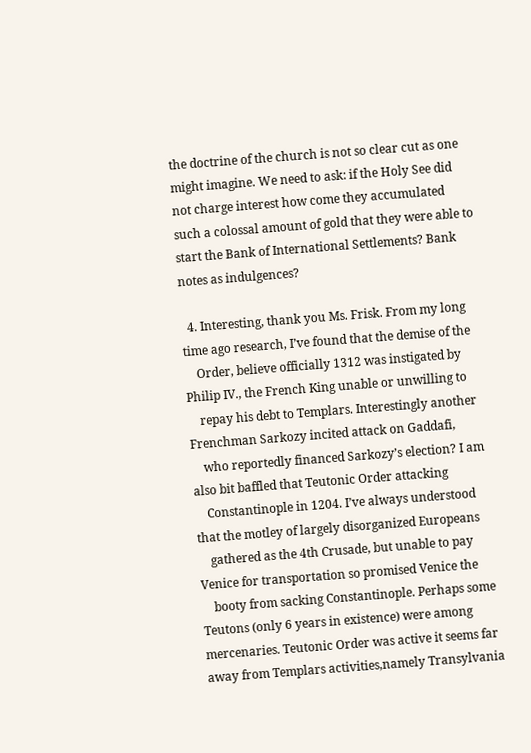the doctrine of the church is not so clear cut as one might imagine. We need to ask: if the Holy See did not charge interest how come they accumulated such a colossal amount of gold that they were able to start the Bank of International Settlements? Bank notes as indulgences?

  4. Interesting, thank you Ms. Frisk. From my long time ago research, I’ve found that the demise of the
    Order, believe officially 1312 was instigated by Philip IV., the French King unable or unwilling to
    repay his debt to Templars. Interestingly another Frenchman Sarkozy incited attack on Gaddafi,
    who reportedly financed Sarkozy’s election? I am also bit baffled that Teutonic Order attacking
    Constantinople in 1204. I’ve always understood that the motley of largely disorganized Europeans
    gathered as the 4th Crusade, but unable to pay Venice for transportation so promised Venice the
    booty from sacking Constantinople. Perhaps some Teutons (only 6 years in existence) were among mercenaries. Teutonic Order was active it seems far away from Templars activities,namely Transylvania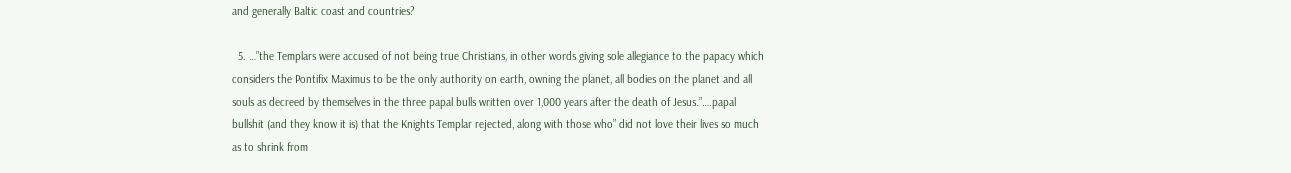and generally Baltic coast and countries?

  5. …”the Templars were accused of not being true Christians, in other words giving sole allegiance to the papacy which considers the Pontifix Maximus to be the only authority on earth, owning the planet, all bodies on the planet and all souls as decreed by themselves in the three papal bulls written over 1,000 years after the death of Jesus.”….papal bullshit (and they know it is) that the Knights Templar rejected, along with those who” did not love their lives so much as to shrink from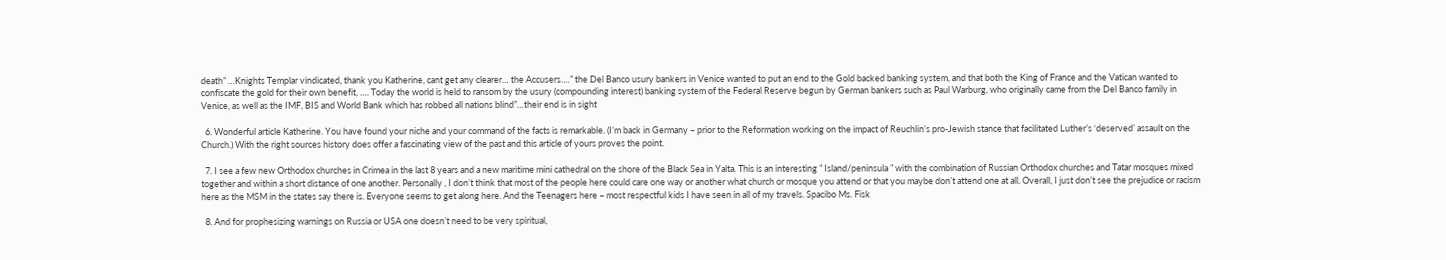death” …Knights Templar vindicated, thank you Katherine, cant get any clearer… the Accusers….” the Del Banco usury bankers in Venice wanted to put an end to the Gold backed banking system, and that both the King of France and the Vatican wanted to confiscate the gold for their own benefit, …. Today the world is held to ransom by the usury (compounding interest) banking system of the Federal Reserve begun by German bankers such as Paul Warburg, who originally came from the Del Banco family in Venice, as well as the IMF, BIS and World Bank which has robbed all nations blind”…their end is in sight

  6. Wonderful article Katherine. You have found your niche and your command of the facts is remarkable. (I’m back in Germany – prior to the Reformation working on the impact of Reuchlin’s pro-Jewish stance that facilitated Luther’s ‘deserved’ assault on the Church.) With the right sources history does offer a fascinating view of the past and this article of yours proves the point.

  7. I see a few new Orthodox churches in Crimea in the last 8 years and a new maritime mini cathedral on the shore of the Black Sea in Yalta. This is an interesting ” Island/peninsula ” with the combination of Russian Orthodox churches and Tatar mosques mixed together and within a short distance of one another. Personally , I don’t think that most of the people here could care one way or another what church or mosque you attend or that you maybe don’t attend one at all. Overall, I just don’t see the prejudice or racism here as the MSM in the states say there is. Everyone seems to get along here. And the Teenagers here – most respectful kids I have seen in all of my travels. Spacibo Ms. Fisk

  8. And for prophesizing warnings on Russia or USA one doesn’t need to be very spiritual,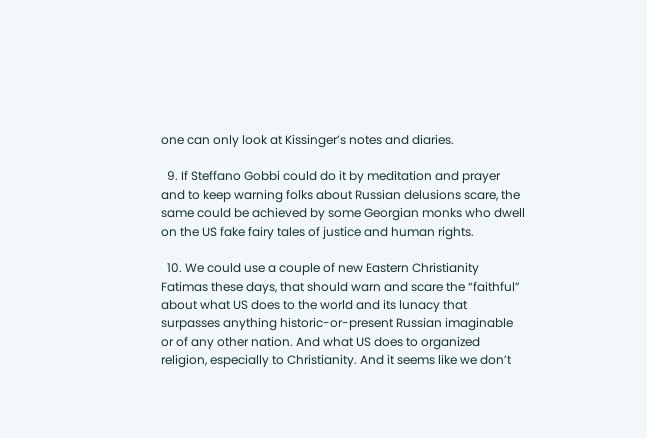one can only look at Kissinger’s notes and diaries.

  9. If Steffano Gobbi could do it by meditation and prayer and to keep warning folks about Russian delusions scare, the same could be achieved by some Georgian monks who dwell on the US fake fairy tales of justice and human rights.

  10. We could use a couple of new Eastern Christianity Fatimas these days, that should warn and scare the “faithful” about what US does to the world and its lunacy that surpasses anything historic-or-present Russian imaginable or of any other nation. And what US does to organized religion, especially to Christianity. And it seems like we don’t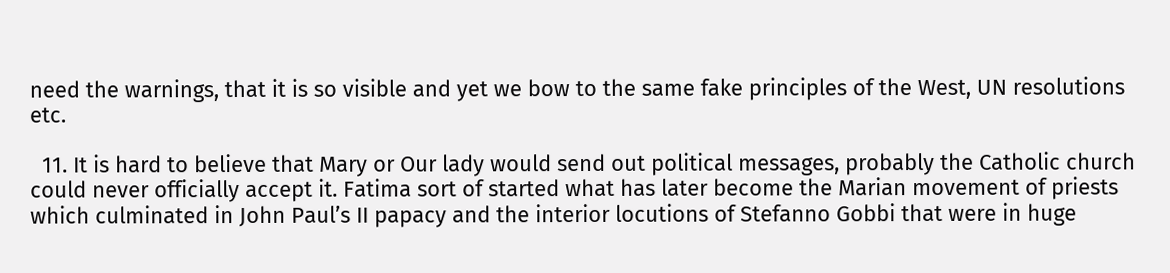need the warnings, that it is so visible and yet we bow to the same fake principles of the West, UN resolutions etc.

  11. It is hard to believe that Mary or Our lady would send out political messages, probably the Catholic church could never officially accept it. Fatima sort of started what has later become the Marian movement of priests which culminated in John Paul’s II papacy and the interior locutions of Stefanno Gobbi that were in huge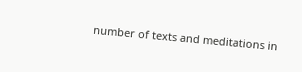number of texts and meditations in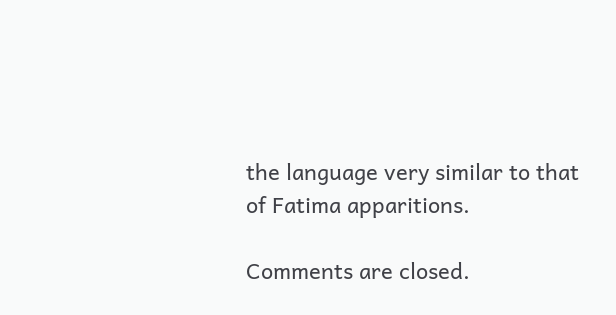the language very similar to that of Fatima apparitions.

Comments are closed.